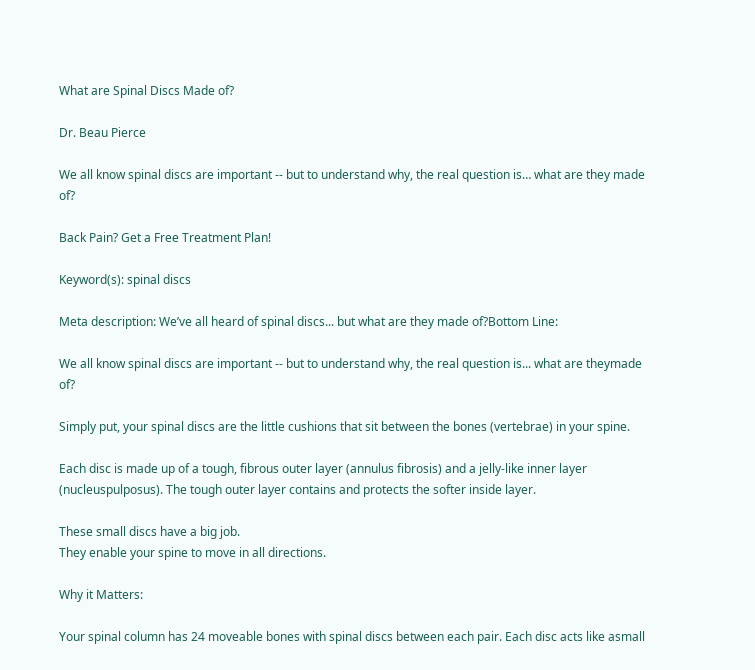What are Spinal Discs Made of?

Dr. Beau Pierce

We all know spinal discs are important -- but to understand why, the real question is… what are they made of?

Back Pain? Get a Free Treatment Plan!

Keyword(s): spinal discs

Meta description: We’ve all heard of spinal discs... but what are they made of?Bottom Line:

We all know spinal discs are important -- but to understand why, the real question is... what are theymade of?

Simply put, your spinal discs are the little cushions that sit between the bones (vertebrae) in your spine.

Each disc is made up of a tough, fibrous outer layer (annulus fibrosis) and a jelly-like inner layer (nucleuspulposus). The tough outer layer contains and protects the softer inside layer.

These small discs have a big job.
They enable your spine to move in all directions.

Why it Matters:

Your spinal column has 24 moveable bones with spinal discs between each pair. Each disc acts like asmall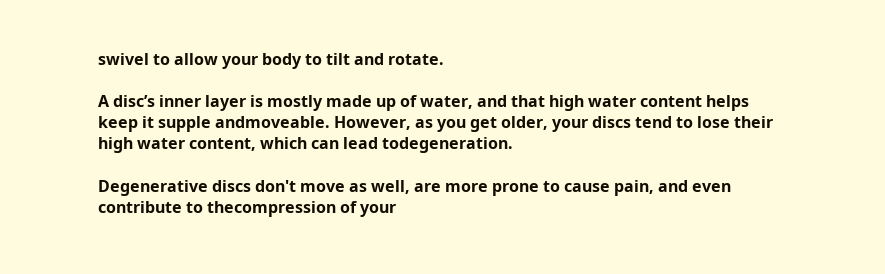swivel to allow your body to tilt and rotate.

A disc’s inner layer is mostly made up of water, and that high water content helps keep it supple andmoveable. However, as you get older, your discs tend to lose their high water content, which can lead todegeneration.

Degenerative discs don't move as well, are more prone to cause pain, and even contribute to thecompression of your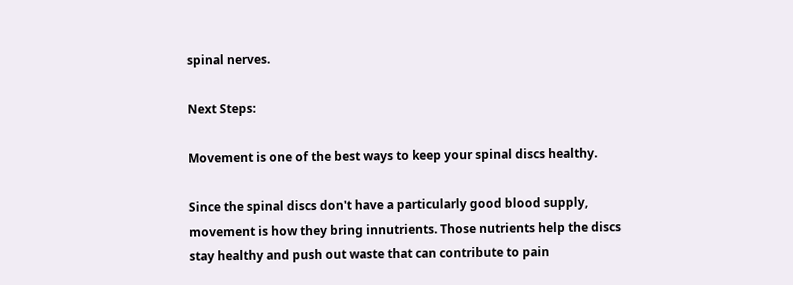spinal nerves.

Next Steps:

Movement is one of the best ways to keep your spinal discs healthy.

Since the spinal discs don't have a particularly good blood supply, movement is how they bring innutrients. Those nutrients help the discs stay healthy and push out waste that can contribute to pain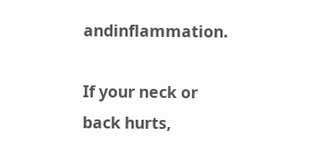andinflammation.

If your neck or back hurts,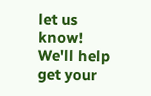let us know! We'll help get your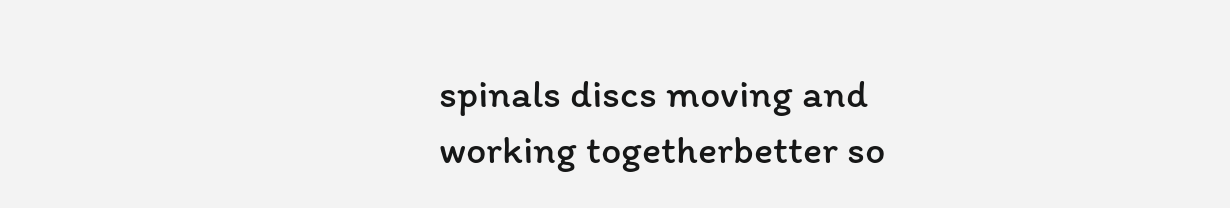spinals discs moving and working togetherbetter so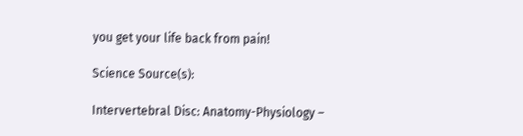you get your life back from pain!

Science Source(s):

Intervertebral Disc: Anatomy-Physiology –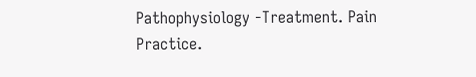Pathophysiology -Treatment. Pain Practice.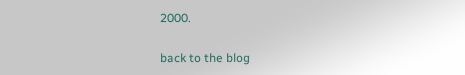2000.

back to the blog